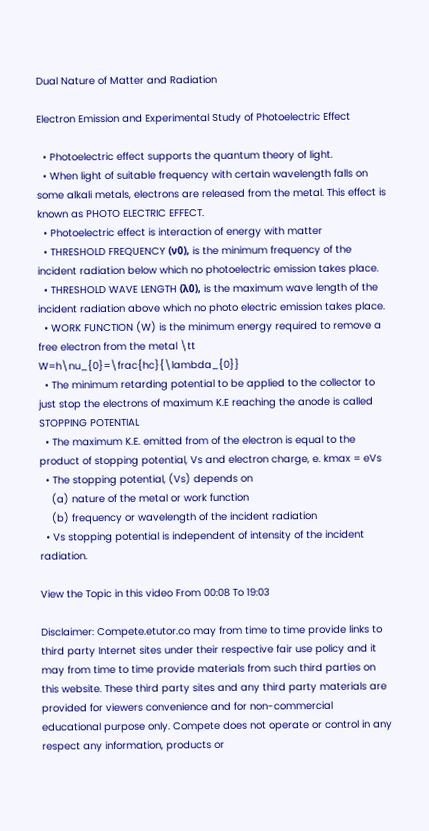Dual Nature of Matter and Radiation

Electron Emission and Experimental Study of Photoelectric Effect

  • Photoelectric effect supports the quantum theory of light.
  • When light of suitable frequency with certain wavelength falls on some alkali metals, electrons are released from the metal. This effect is known as PHOTO ELECTRIC EFFECT.
  • Photoelectric effect is interaction of energy with matter
  • THRESHOLD FREQUENCY (ν0), is the minimum frequency of the incident radiation below which no photoelectric emission takes place.
  • THRESHOLD WAVE LENGTH (λ0), is the maximum wave length of the incident radiation above which no photo electric emission takes place.
  • WORK FUNCTION (W) is the minimum energy required to remove a free electron from the metal \tt W=h\nu_{0}=\frac{hc}{\lambda_{0}}
  • The minimum retarding potential to be applied to the collector to just stop the electrons of maximum K.E reaching the anode is called STOPPING POTENTIAL
  • The maximum K.E. emitted from of the electron is equal to the product of stopping potential, Vs and electron charge, e. kmax = eVs
  • The stopping potential, (Vs) depends on
    (a) nature of the metal or work function
    (b) frequency or wavelength of the incident radiation
  • Vs stopping potential is independent of intensity of the incident radiation.

View the Topic in this video From 00:08 To 19:03

Disclaimer: Compete.etutor.co may from time to time provide links to third party Internet sites under their respective fair use policy and it may from time to time provide materials from such third parties on this website. These third party sites and any third party materials are provided for viewers convenience and for non-commercial educational purpose only. Compete does not operate or control in any respect any information, products or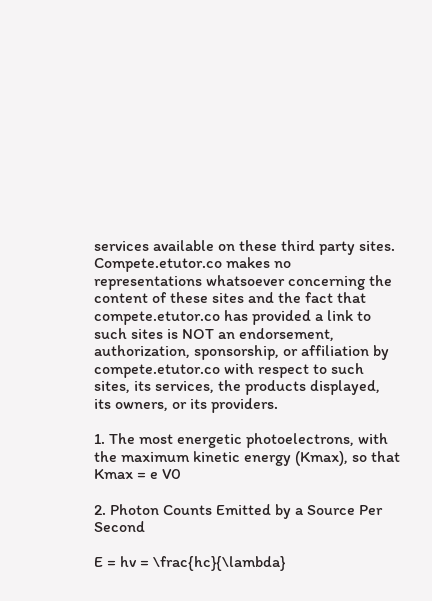services available on these third party sites. Compete.etutor.co makes no representations whatsoever concerning the content of these sites and the fact that compete.etutor.co has provided a link to such sites is NOT an endorsement, authorization, sponsorship, or affiliation by compete.etutor.co with respect to such sites, its services, the products displayed, its owners, or its providers.

1. The most energetic photoelectrons, with the maximum kinetic energy (Kmax), so that Kmax = e V0

2. Photon Counts Emitted by a Source Per Second

E = hv = \frac{hc}{\lambda}